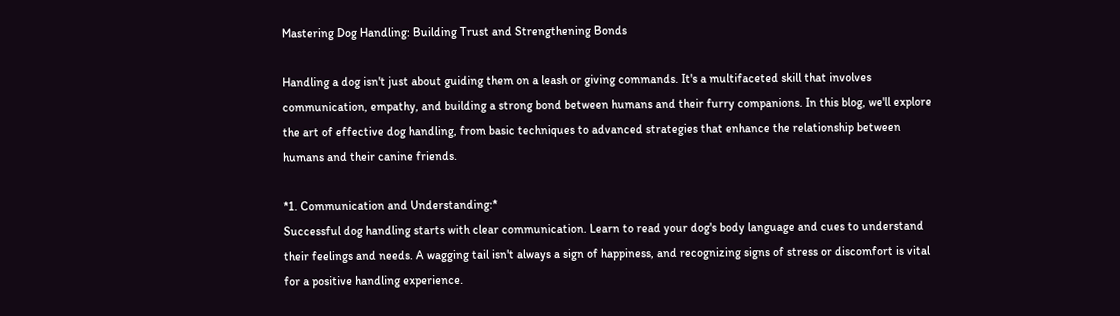Mastering Dog Handling: Building Trust and Strengthening Bonds

Handling a dog isn't just about guiding them on a leash or giving commands. It's a multifaceted skill that involves communication, empathy, and building a strong bond between humans and their furry companions. In this blog, we'll explore the art of effective dog handling, from basic techniques to advanced strategies that enhance the relationship between humans and their canine friends.

*1. Communication and Understanding:*
Successful dog handling starts with clear communication. Learn to read your dog's body language and cues to understand their feelings and needs. A wagging tail isn't always a sign of happiness, and recognizing signs of stress or discomfort is vital for a positive handling experience.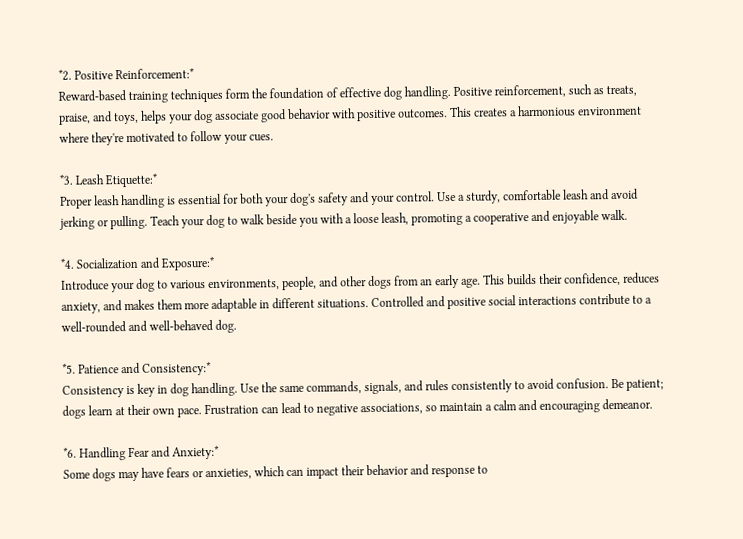*2. Positive Reinforcement:*
Reward-based training techniques form the foundation of effective dog handling. Positive reinforcement, such as treats, praise, and toys, helps your dog associate good behavior with positive outcomes. This creates a harmonious environment where they're motivated to follow your cues.

*3. Leash Etiquette:*
Proper leash handling is essential for both your dog's safety and your control. Use a sturdy, comfortable leash and avoid jerking or pulling. Teach your dog to walk beside you with a loose leash, promoting a cooperative and enjoyable walk.

*4. Socialization and Exposure:*
Introduce your dog to various environments, people, and other dogs from an early age. This builds their confidence, reduces anxiety, and makes them more adaptable in different situations. Controlled and positive social interactions contribute to a well-rounded and well-behaved dog.

*5. Patience and Consistency:*
Consistency is key in dog handling. Use the same commands, signals, and rules consistently to avoid confusion. Be patient; dogs learn at their own pace. Frustration can lead to negative associations, so maintain a calm and encouraging demeanor.

*6. Handling Fear and Anxiety:*
Some dogs may have fears or anxieties, which can impact their behavior and response to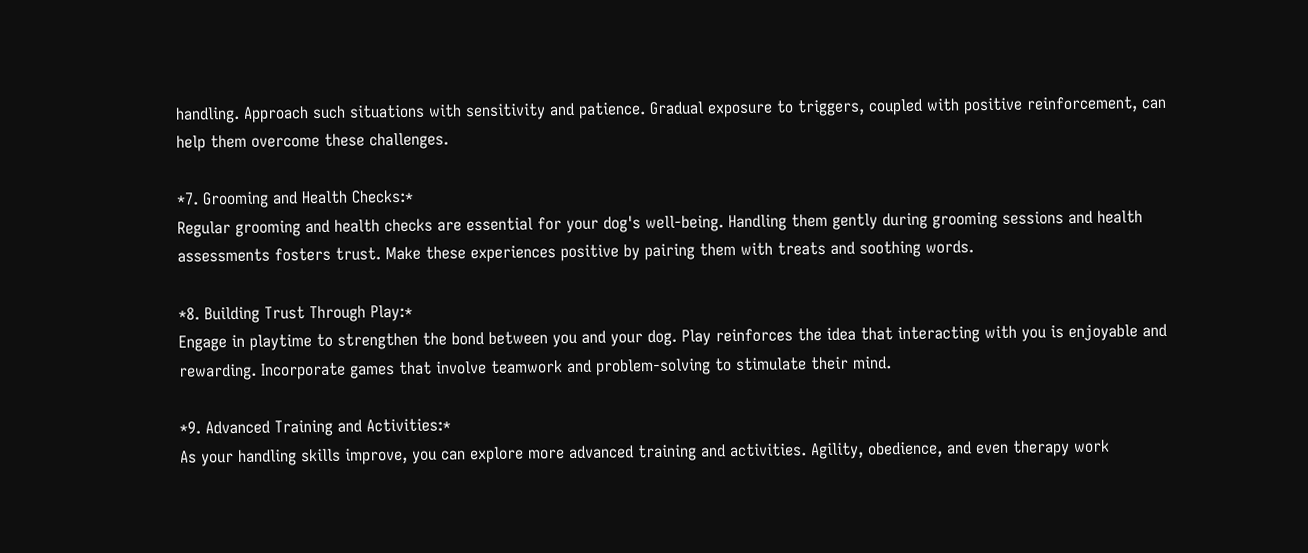handling. Approach such situations with sensitivity and patience. Gradual exposure to triggers, coupled with positive reinforcement, can help them overcome these challenges.

*7. Grooming and Health Checks:*
Regular grooming and health checks are essential for your dog's well-being. Handling them gently during grooming sessions and health assessments fosters trust. Make these experiences positive by pairing them with treats and soothing words.

*8. Building Trust Through Play:*
Engage in playtime to strengthen the bond between you and your dog. Play reinforces the idea that interacting with you is enjoyable and rewarding. Incorporate games that involve teamwork and problem-solving to stimulate their mind.

*9. Advanced Training and Activities:*
As your handling skills improve, you can explore more advanced training and activities. Agility, obedience, and even therapy work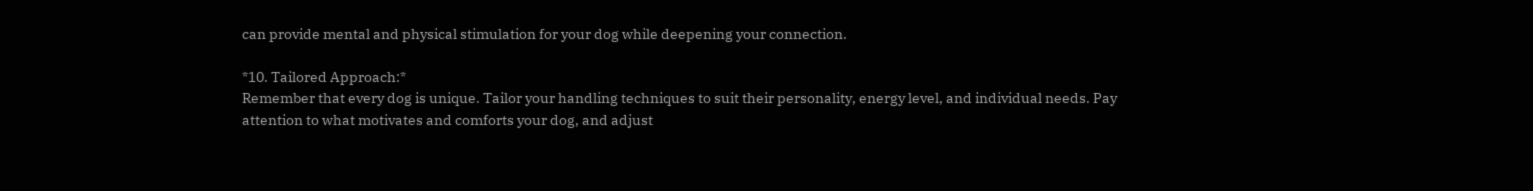can provide mental and physical stimulation for your dog while deepening your connection.

*10. Tailored Approach:*
Remember that every dog is unique. Tailor your handling techniques to suit their personality, energy level, and individual needs. Pay attention to what motivates and comforts your dog, and adjust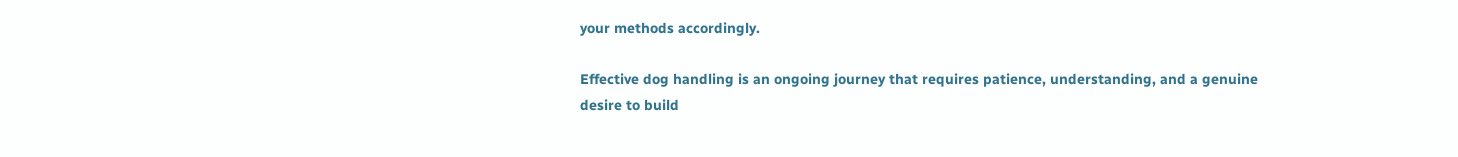your methods accordingly.

Effective dog handling is an ongoing journey that requires patience, understanding, and a genuine desire to build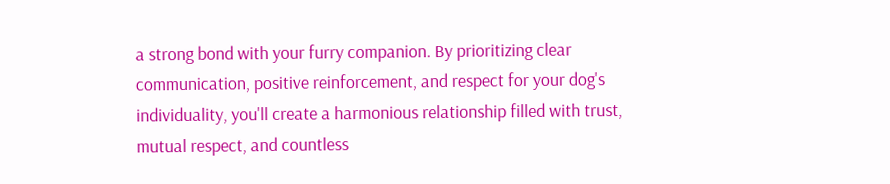a strong bond with your furry companion. By prioritizing clear communication, positive reinforcement, and respect for your dog's individuality, you'll create a harmonious relationship filled with trust, mutual respect, and countless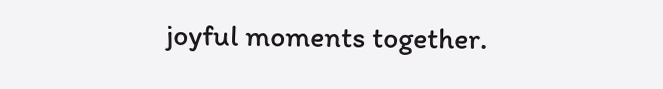joyful moments together.